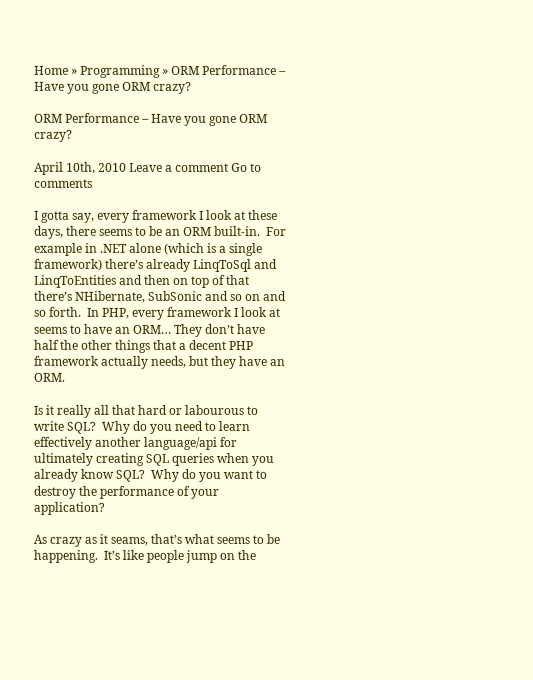Home » Programming » ORM Performance – Have you gone ORM crazy?

ORM Performance – Have you gone ORM crazy?

April 10th, 2010 Leave a comment Go to comments

I gotta say, every framework I look at these days, there seems to be an ORM built-in.  For example in .NET alone (which is a single framework) there’s already LinqToSql and LinqToEntities and then on top of that there’s NHibernate, SubSonic and so on and so forth.  In PHP, every framework I look at seems to have an ORM… They don’t have half the other things that a decent PHP framework actually needs, but they have an ORM.

Is it really all that hard or labourous to write SQL?  Why do you need to learn effectively another language/api for ultimately creating SQL queries when you already know SQL?  Why do you want to destroy the performance of your application?

As crazy as it seams, that’s what seems to be happening.  It’s like people jump on the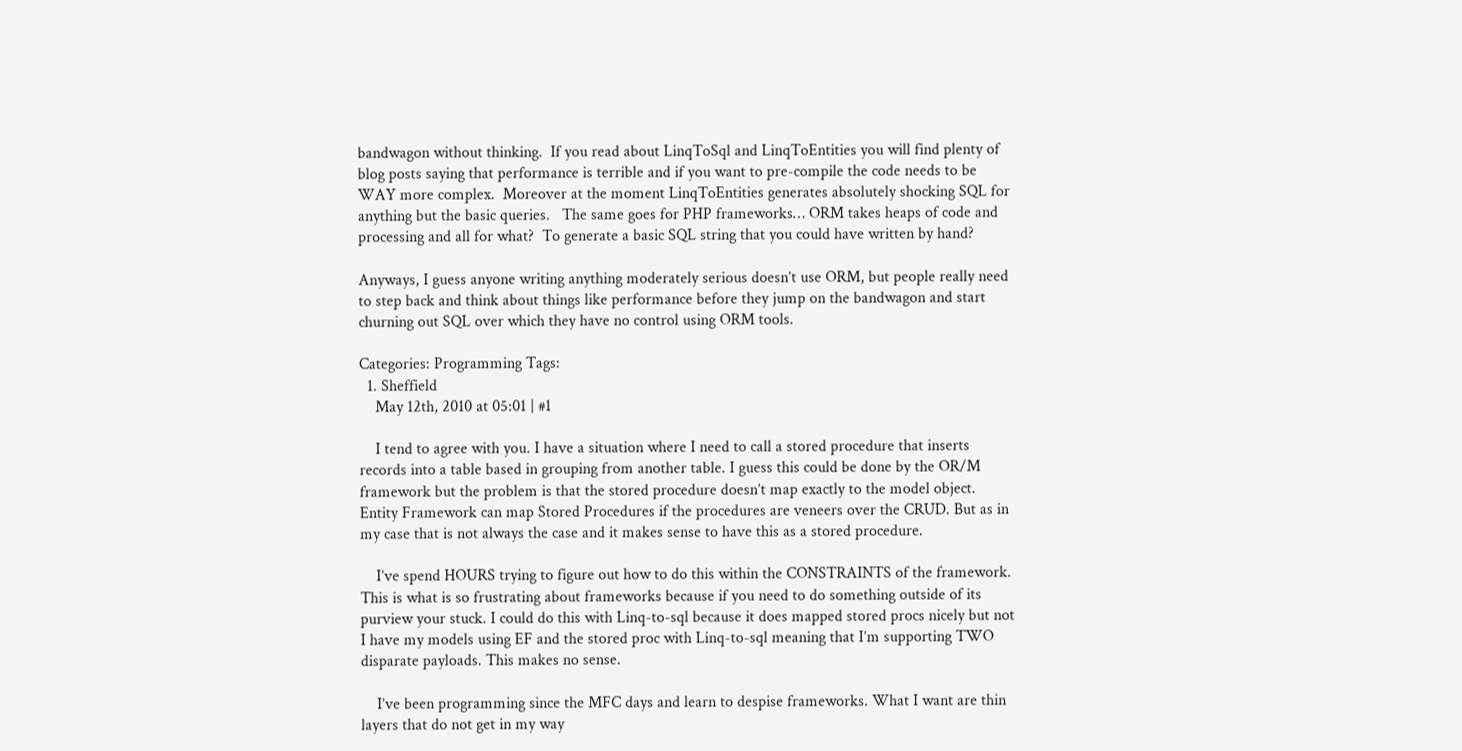bandwagon without thinking.  If you read about LinqToSql and LinqToEntities you will find plenty of blog posts saying that performance is terrible and if you want to pre-compile the code needs to be WAY more complex.  Moreover at the moment LinqToEntities generates absolutely shocking SQL for anything but the basic queries.   The same goes for PHP frameworks… ORM takes heaps of code and processing and all for what?  To generate a basic SQL string that you could have written by hand?

Anyways, I guess anyone writing anything moderately serious doesn’t use ORM, but people really need to step back and think about things like performance before they jump on the bandwagon and start churning out SQL over which they have no control using ORM tools.

Categories: Programming Tags:
  1. Sheffield
    May 12th, 2010 at 05:01 | #1

    I tend to agree with you. I have a situation where I need to call a stored procedure that inserts records into a table based in grouping from another table. I guess this could be done by the OR/M framework but the problem is that the stored procedure doesn’t map exactly to the model object. Entity Framework can map Stored Procedures if the procedures are veneers over the CRUD. But as in my case that is not always the case and it makes sense to have this as a stored procedure.

    I’ve spend HOURS trying to figure out how to do this within the CONSTRAINTS of the framework. This is what is so frustrating about frameworks because if you need to do something outside of its purview your stuck. I could do this with Linq-to-sql because it does mapped stored procs nicely but not I have my models using EF and the stored proc with Linq-to-sql meaning that I’m supporting TWO disparate payloads. This makes no sense.

    I’ve been programming since the MFC days and learn to despise frameworks. What I want are thin layers that do not get in my way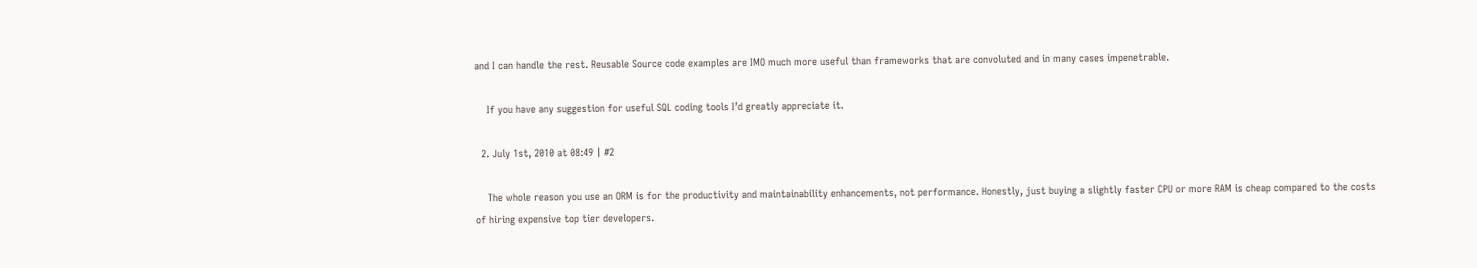and I can handle the rest. Reusable Source code examples are IMO much more useful than frameworks that are convoluted and in many cases impenetrable.

    If you have any suggestion for useful SQL coding tools I’d greatly appreciate it.

  2. July 1st, 2010 at 08:49 | #2

    The whole reason you use an ORM is for the productivity and maintainability enhancements, not performance. Honestly, just buying a slightly faster CPU or more RAM is cheap compared to the costs of hiring expensive top tier developers.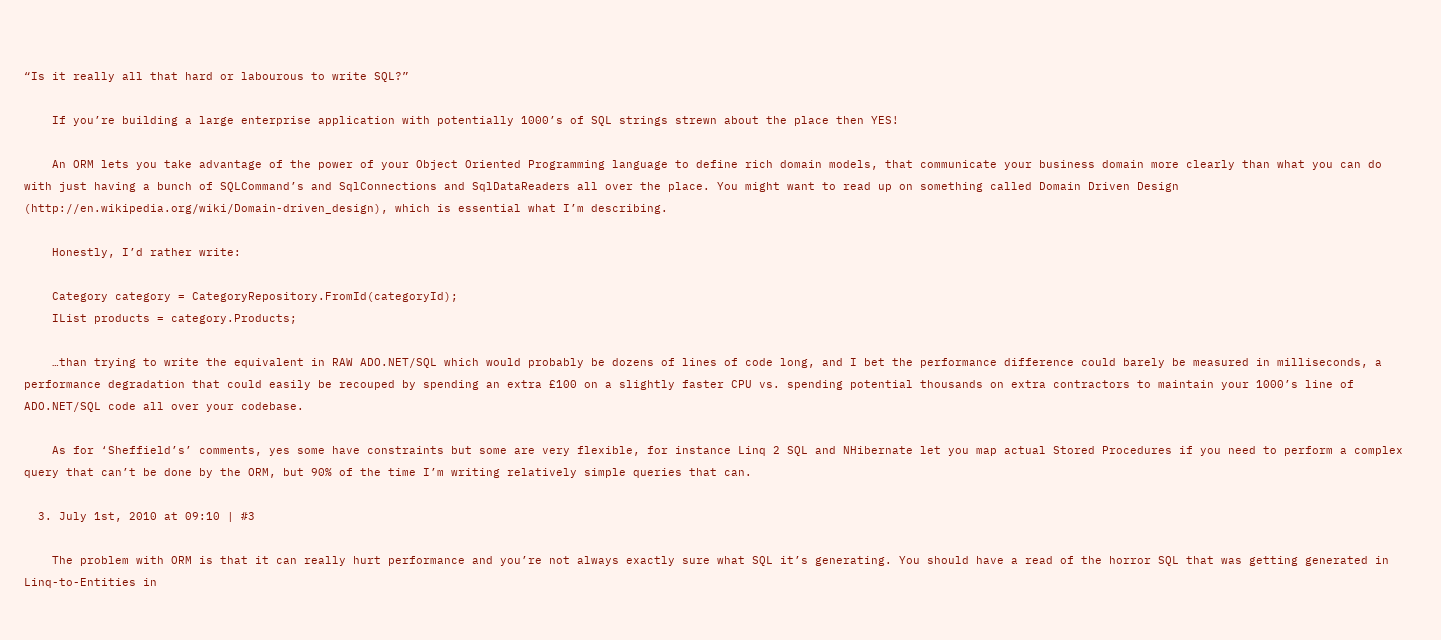“Is it really all that hard or labourous to write SQL?”

    If you’re building a large enterprise application with potentially 1000’s of SQL strings strewn about the place then YES!

    An ORM lets you take advantage of the power of your Object Oriented Programming language to define rich domain models, that communicate your business domain more clearly than what you can do with just having a bunch of SQLCommand’s and SqlConnections and SqlDataReaders all over the place. You might want to read up on something called Domain Driven Design (http://en.wikipedia.org/wiki/Domain-driven_design), which is essential what I’m describing.

    Honestly, I’d rather write:

    Category category = CategoryRepository.FromId(categoryId);
    IList products = category.Products;

    …than trying to write the equivalent in RAW ADO.NET/SQL which would probably be dozens of lines of code long, and I bet the performance difference could barely be measured in milliseconds, a performance degradation that could easily be recouped by spending an extra £100 on a slightly faster CPU vs. spending potential thousands on extra contractors to maintain your 1000’s line of ADO.NET/SQL code all over your codebase.

    As for ‘Sheffield’s’ comments, yes some have constraints but some are very flexible, for instance Linq 2 SQL and NHibernate let you map actual Stored Procedures if you need to perform a complex query that can’t be done by the ORM, but 90% of the time I’m writing relatively simple queries that can.

  3. July 1st, 2010 at 09:10 | #3

    The problem with ORM is that it can really hurt performance and you’re not always exactly sure what SQL it’s generating. You should have a read of the horror SQL that was getting generated in Linq-to-Entities in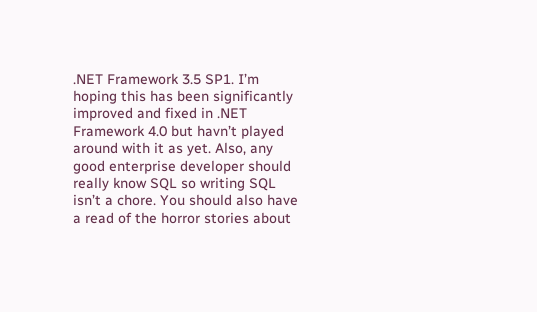.NET Framework 3.5 SP1. I’m hoping this has been significantly improved and fixed in .NET Framework 4.0 but havn’t played around with it as yet. Also, any good enterprise developer should really know SQL so writing SQL isn’t a chore. You should also have a read of the horror stories about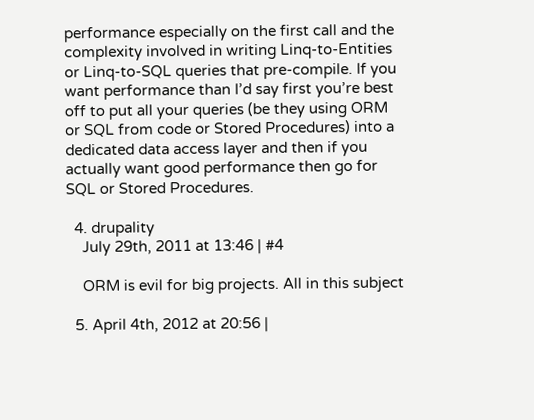performance especially on the first call and the complexity involved in writing Linq-to-Entities or Linq-to-SQL queries that pre-compile. If you want performance than I’d say first you’re best off to put all your queries (be they using ORM or SQL from code or Stored Procedures) into a dedicated data access layer and then if you actually want good performance then go for SQL or Stored Procedures.

  4. drupality
    July 29th, 2011 at 13:46 | #4

    ORM is evil for big projects. All in this subject

  5. April 4th, 2012 at 20:56 |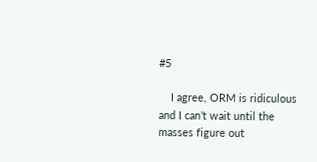#5

    I agree, ORM is ridiculous and I can’t wait until the masses figure out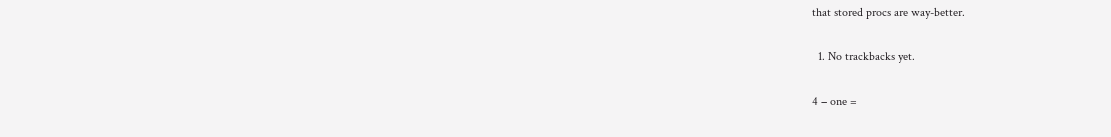that stored procs are way-better.

  1. No trackbacks yet.

4 − one =